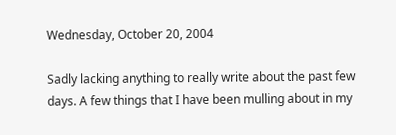Wednesday, October 20, 2004

Sadly lacking anything to really write about the past few days. A few things that I have been mulling about in my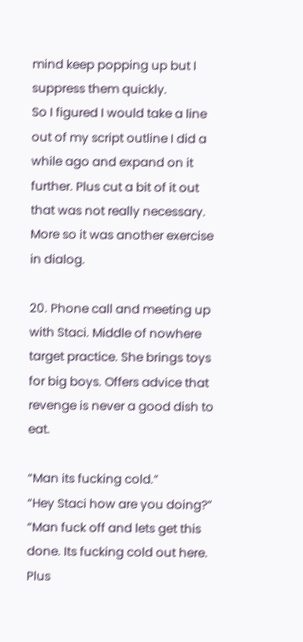mind keep popping up but I suppress them quickly.
So I figured I would take a line out of my script outline I did a while ago and expand on it further. Plus cut a bit of it out that was not really necessary. More so it was another exercise in dialog.

20. Phone call and meeting up with Staci. Middle of nowhere target practice. She brings toys for big boys. Offers advice that revenge is never a good dish to eat.

“Man its fucking cold.”
“Hey Staci how are you doing?”
“Man fuck off and lets get this done. Its fucking cold out here. Plus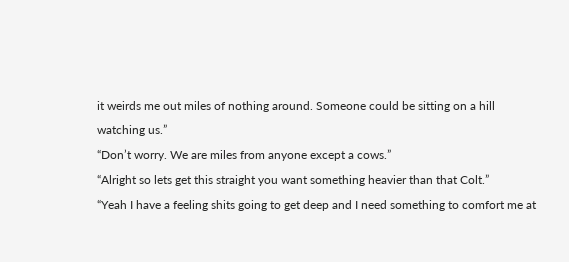it weirds me out miles of nothing around. Someone could be sitting on a hill watching us.”
“Don’t worry. We are miles from anyone except a cows.”
“Alright so lets get this straight you want something heavier than that Colt.”
“Yeah I have a feeling shits going to get deep and I need something to comfort me at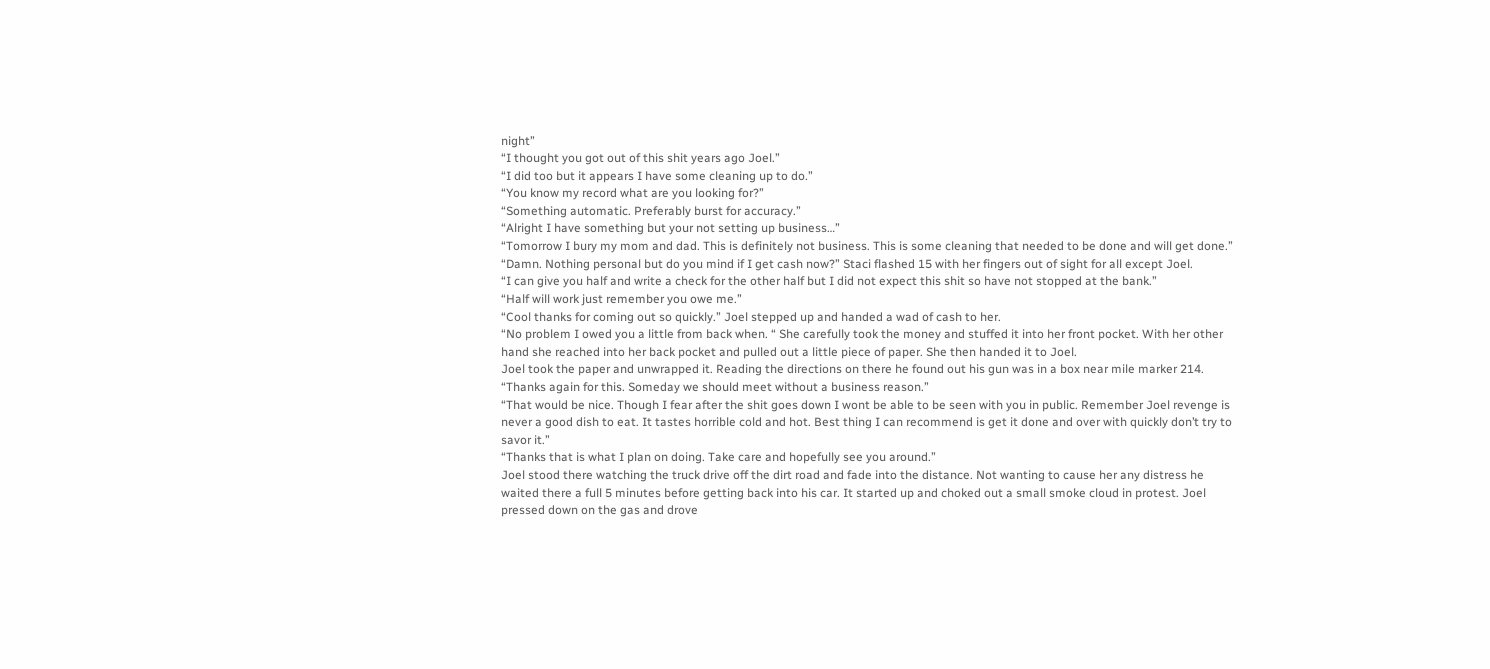night”
“I thought you got out of this shit years ago Joel.”
“I did too but it appears I have some cleaning up to do.”
“You know my record what are you looking for?”
“Something automatic. Preferably burst for accuracy.”
“Alright I have something but your not setting up business…”
“Tomorrow I bury my mom and dad. This is definitely not business. This is some cleaning that needed to be done and will get done.”
“Damn. Nothing personal but do you mind if I get cash now?” Staci flashed 15 with her fingers out of sight for all except Joel.
“I can give you half and write a check for the other half but I did not expect this shit so have not stopped at the bank.”
“Half will work just remember you owe me.”
“Cool thanks for coming out so quickly.” Joel stepped up and handed a wad of cash to her.
“No problem I owed you a little from back when. “ She carefully took the money and stuffed it into her front pocket. With her other hand she reached into her back pocket and pulled out a little piece of paper. She then handed it to Joel.
Joel took the paper and unwrapped it. Reading the directions on there he found out his gun was in a box near mile marker 214.
“Thanks again for this. Someday we should meet without a business reason.”
“That would be nice. Though I fear after the shit goes down I wont be able to be seen with you in public. Remember Joel revenge is never a good dish to eat. It tastes horrible cold and hot. Best thing I can recommend is get it done and over with quickly don’t try to savor it.”
“Thanks that is what I plan on doing. Take care and hopefully see you around.”
Joel stood there watching the truck drive off the dirt road and fade into the distance. Not wanting to cause her any distress he waited there a full 5 minutes before getting back into his car. It started up and choked out a small smoke cloud in protest. Joel pressed down on the gas and drove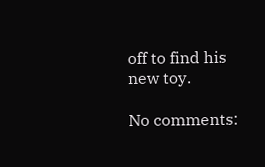off to find his new toy.

No comments: